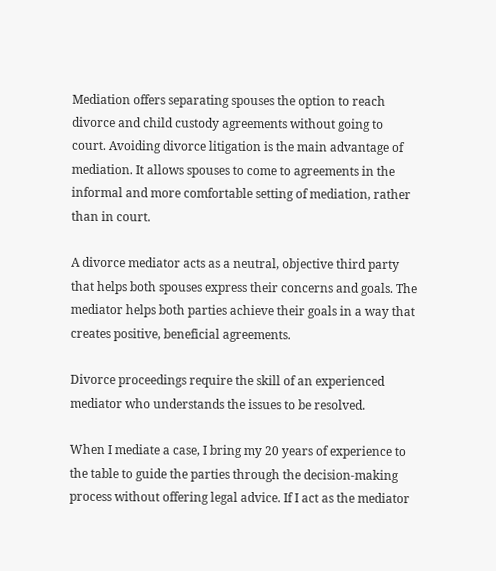Mediation offers separating spouses the option to reach divorce and child custody agreements without going to court. Avoiding divorce litigation is the main advantage of mediation. It allows spouses to come to agreements in the informal and more comfortable setting of mediation, rather than in court.

A divorce mediator acts as a neutral, objective third party that helps both spouses express their concerns and goals. The mediator helps both parties achieve their goals in a way that creates positive, beneficial agreements.

Divorce proceedings require the skill of an experienced mediator who understands the issues to be resolved.

When I mediate a case, I bring my 20 years of experience to the table to guide the parties through the decision-making process without offering legal advice. If I act as the mediator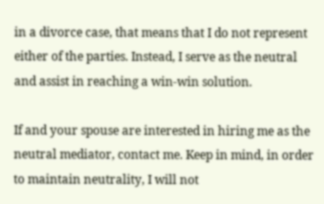in a divorce case, that means that I do not represent either of the parties. Instead, I serve as the neutral and assist in reaching a win-win solution.

If and your spouse are interested in hiring me as the neutral mediator, contact me. Keep in mind, in order to maintain neutrality, I will not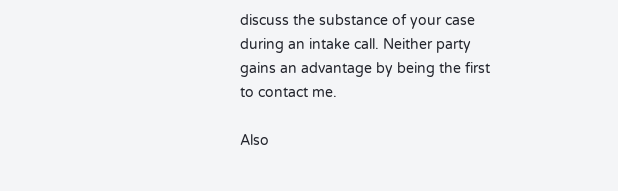discuss the substance of your case during an intake call. Neither party gains an advantage by being the first to contact me.

Also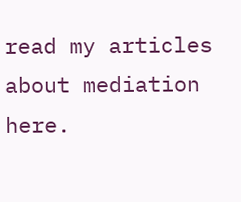read my articles about mediation here.